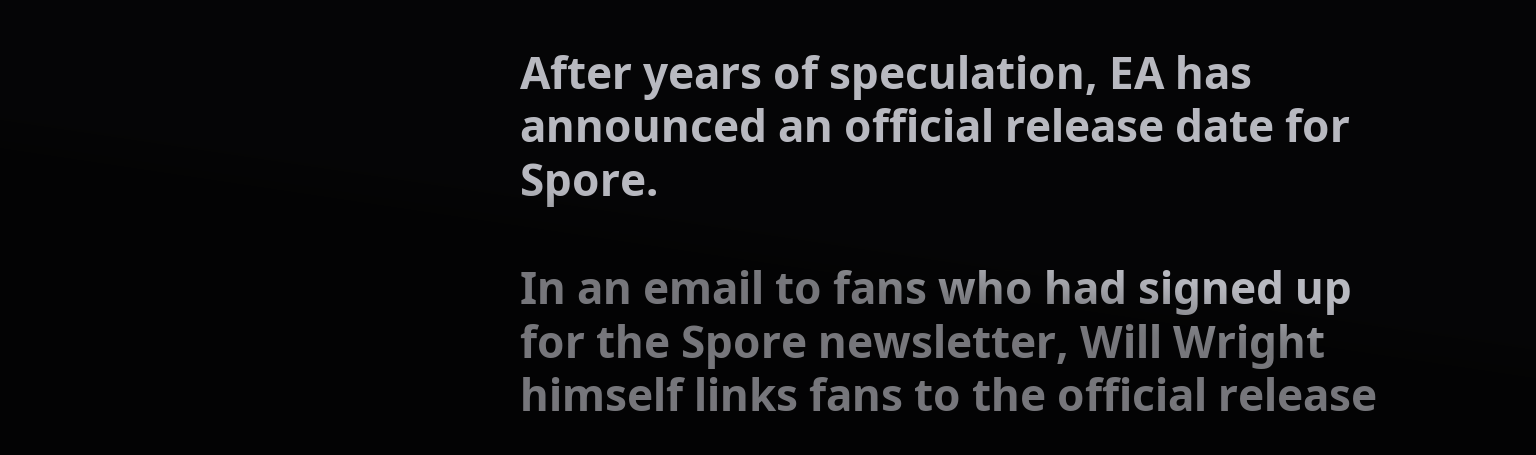After years of speculation, EA has announced an official release date for Spore.

In an email to fans who had signed up for the Spore newsletter, Will Wright himself links fans to the official release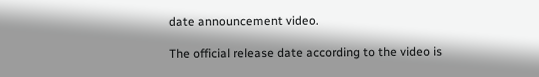date announcement video.

The official release date according to the video is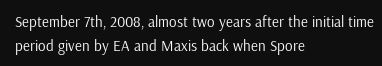September 7th, 2008, almost two years after the initial time period given by EA and Maxis back when Spore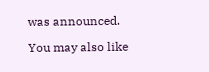was announced.

You may also like